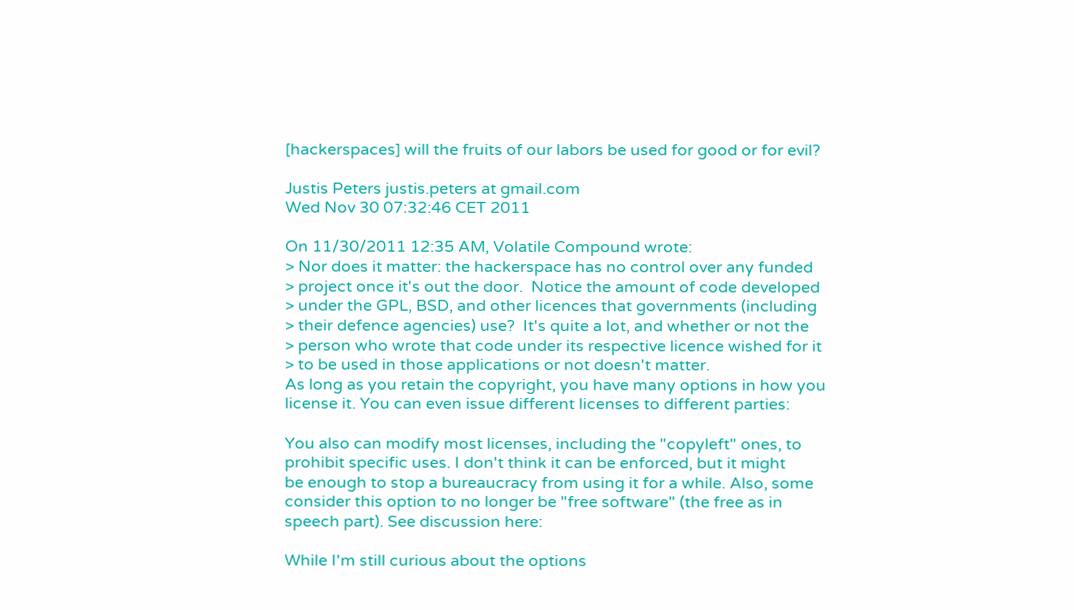[hackerspaces] will the fruits of our labors be used for good or for evil?

Justis Peters justis.peters at gmail.com
Wed Nov 30 07:32:46 CET 2011

On 11/30/2011 12:35 AM, Volatile Compound wrote:
> Nor does it matter: the hackerspace has no control over any funded
> project once it's out the door.  Notice the amount of code developed
> under the GPL, BSD, and other licences that governments (including
> their defence agencies) use?  It's quite a lot, and whether or not the
> person who wrote that code under its respective licence wished for it
> to be used in those applications or not doesn't matter.
As long as you retain the copyright, you have many options in how you
license it. You can even issue different licenses to different parties:

You also can modify most licenses, including the "copyleft" ones, to
prohibit specific uses. I don't think it can be enforced, but it might
be enough to stop a bureaucracy from using it for a while. Also, some
consider this option to no longer be "free software" (the free as in
speech part). See discussion here:

While I'm still curious about the options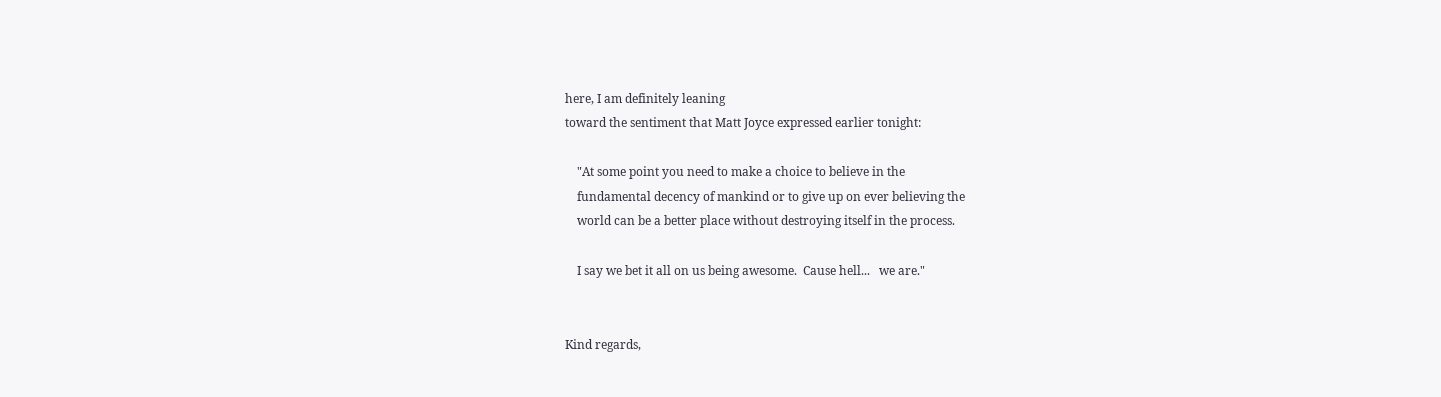here, I am definitely leaning
toward the sentiment that Matt Joyce expressed earlier tonight:

    "At some point you need to make a choice to believe in the
    fundamental decency of mankind or to give up on ever believing the
    world can be a better place without destroying itself in the process.

    I say we bet it all on us being awesome.  Cause hell...   we are."


Kind regards,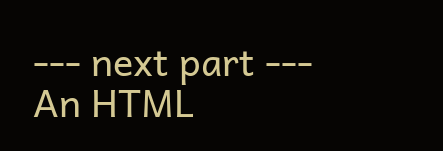--- next part ---
An HTML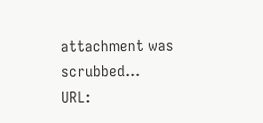attachment was scrubbed...
URL: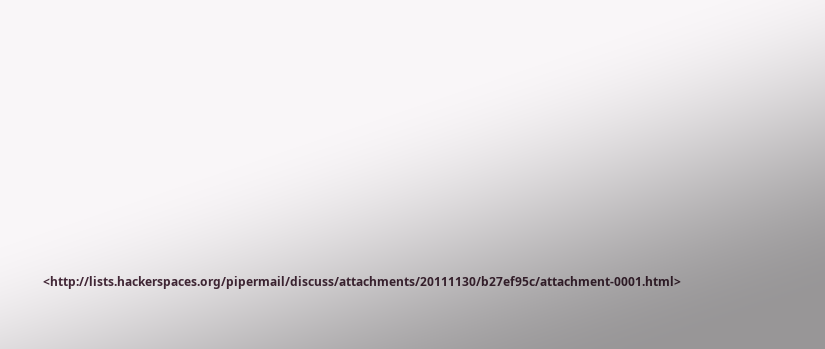<http://lists.hackerspaces.org/pipermail/discuss/attachments/20111130/b27ef95c/attachment-0001.html>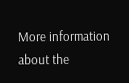More information about the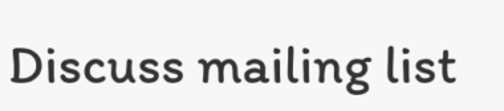Discuss mailing list